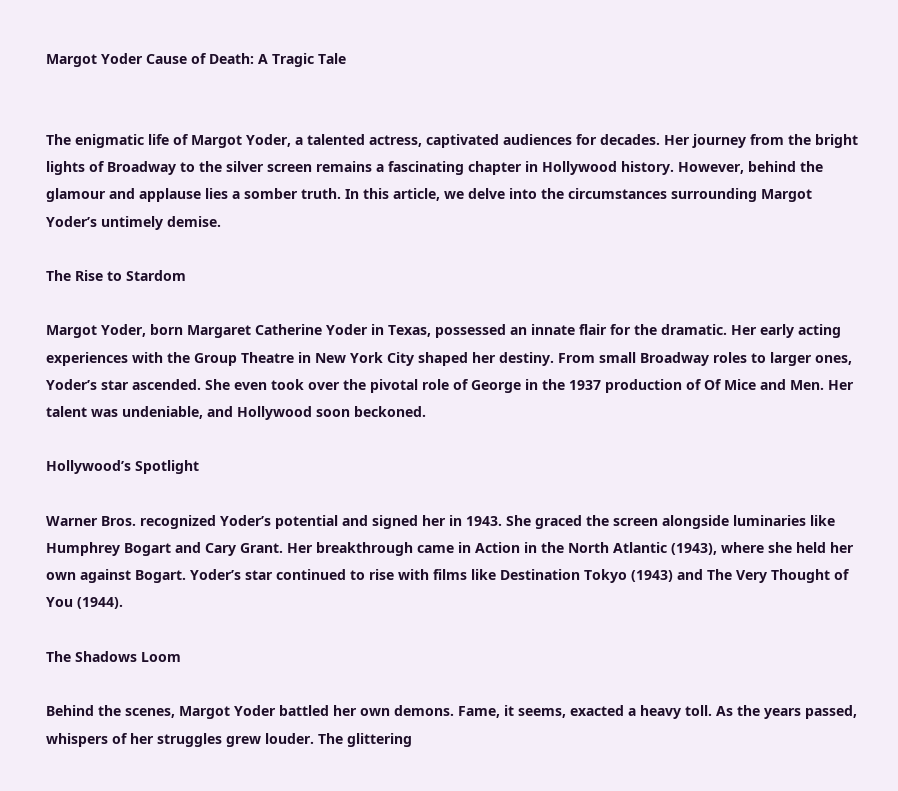Margot Yoder Cause of Death: A Tragic Tale


The enigmatic life of Margot Yoder, a talented actress, captivated audiences for decades. Her journey from the bright lights of Broadway to the silver screen remains a fascinating chapter in Hollywood history. However, behind the glamour and applause lies a somber truth. In this article, we delve into the circumstances surrounding Margot Yoder’s untimely demise.

The Rise to Stardom

Margot Yoder, born Margaret Catherine Yoder in Texas, possessed an innate flair for the dramatic. Her early acting experiences with the Group Theatre in New York City shaped her destiny. From small Broadway roles to larger ones, Yoder’s star ascended. She even took over the pivotal role of George in the 1937 production of Of Mice and Men. Her talent was undeniable, and Hollywood soon beckoned.

Hollywood’s Spotlight

Warner Bros. recognized Yoder’s potential and signed her in 1943. She graced the screen alongside luminaries like Humphrey Bogart and Cary Grant. Her breakthrough came in Action in the North Atlantic (1943), where she held her own against Bogart. Yoder’s star continued to rise with films like Destination Tokyo (1943) and The Very Thought of You (1944).

The Shadows Loom

Behind the scenes, Margot Yoder battled her own demons. Fame, it seems, exacted a heavy toll. As the years passed, whispers of her struggles grew louder. The glittering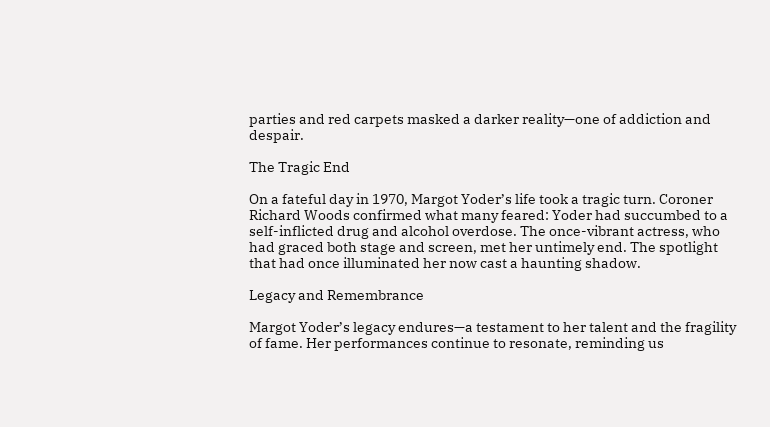parties and red carpets masked a darker reality—one of addiction and despair.

The Tragic End

On a fateful day in 1970, Margot Yoder’s life took a tragic turn. Coroner Richard Woods confirmed what many feared: Yoder had succumbed to a self-inflicted drug and alcohol overdose. The once-vibrant actress, who had graced both stage and screen, met her untimely end. The spotlight that had once illuminated her now cast a haunting shadow.

Legacy and Remembrance

Margot Yoder’s legacy endures—a testament to her talent and the fragility of fame. Her performances continue to resonate, reminding us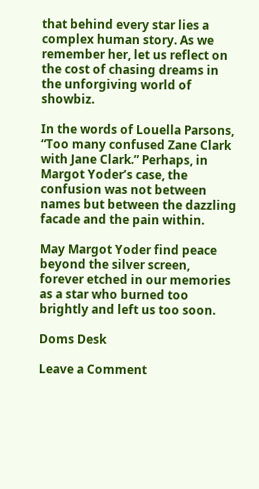that behind every star lies a complex human story. As we remember her, let us reflect on the cost of chasing dreams in the unforgiving world of showbiz.

In the words of Louella Parsons, “Too many confused Zane Clark with Jane Clark.” Perhaps, in Margot Yoder’s case, the confusion was not between names but between the dazzling facade and the pain within.

May Margot Yoder find peace beyond the silver screen, forever etched in our memories as a star who burned too brightly and left us too soon.

Doms Desk

Leave a Comment